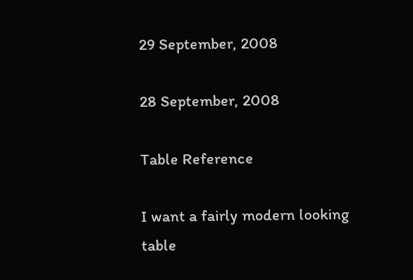29 September, 2008

28 September, 2008

Table Reference

I want a fairly modern looking table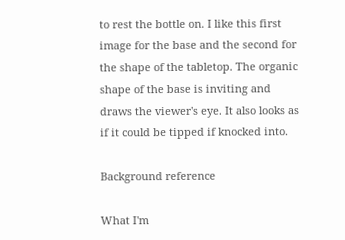to rest the bottle on. I like this first image for the base and the second for the shape of the tabletop. The organic shape of the base is inviting and draws the viewer's eye. It also looks as if it could be tipped if knocked into.

Background reference

What I'm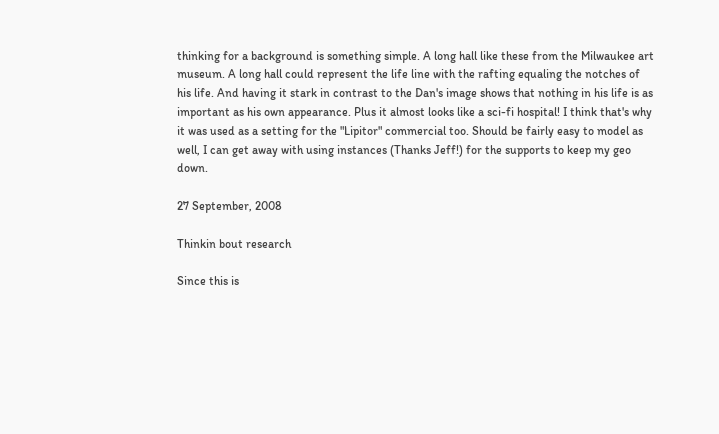thinking for a background is something simple. A long hall like these from the Milwaukee art museum. A long hall could represent the life line with the rafting equaling the notches of his life. And having it stark in contrast to the Dan's image shows that nothing in his life is as important as his own appearance. Plus it almost looks like a sci-fi hospital! I think that's why it was used as a setting for the "Lipitor" commercial too. Should be fairly easy to model as well, I can get away with using instances (Thanks Jeff!) for the supports to keep my geo down.

27 September, 2008

Thinkin bout research

Since this is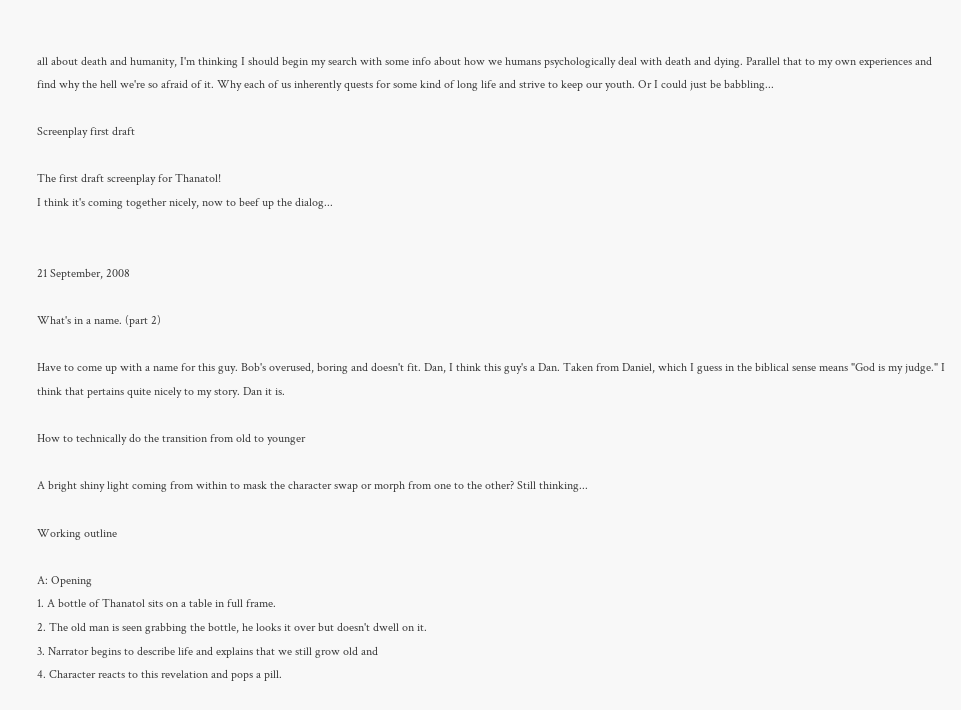all about death and humanity, I'm thinking I should begin my search with some info about how we humans psychologically deal with death and dying. Parallel that to my own experiences and find why the hell we're so afraid of it. Why each of us inherently quests for some kind of long life and strive to keep our youth. Or I could just be babbling...

Screenplay first draft

The first draft screenplay for Thanatol!
I think it's coming together nicely, now to beef up the dialog...


21 September, 2008

What's in a name. (part 2)

Have to come up with a name for this guy. Bob's overused, boring and doesn't fit. Dan, I think this guy's a Dan. Taken from Daniel, which I guess in the biblical sense means "God is my judge." I think that pertains quite nicely to my story. Dan it is.

How to technically do the transition from old to younger

A bright shiny light coming from within to mask the character swap or morph from one to the other? Still thinking...

Working outline

A: Opening
1. A bottle of Thanatol sits on a table in full frame.
2. The old man is seen grabbing the bottle, he looks it over but doesn't dwell on it.
3. Narrator begins to describe life and explains that we still grow old and
4. Character reacts to this revelation and pops a pill.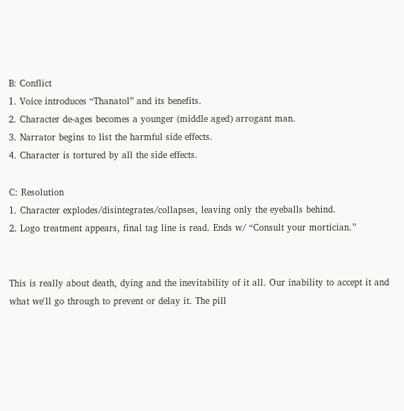B: Conflict
1. Voice introduces “Thanatol” and its benefits.
2. Character de-ages becomes a younger (middle aged) arrogant man.
3. Narrator begins to list the harmful side effects.
4. Character is tortured by all the side effects.

C: Resolution
1. Character explodes/disintegrates/collapses, leaving only the eyeballs behind.
2. Logo treatment appears, final tag line is read. Ends w/ “Consult your mortician.”


This is really about death, dying and the inevitability of it all. Our inability to accept it and what we'll go through to prevent or delay it. The pill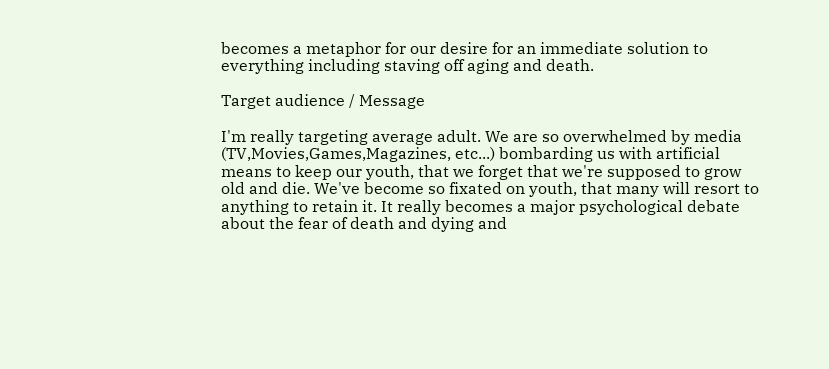becomes a metaphor for our desire for an immediate solution to everything including staving off aging and death.

Target audience / Message

I'm really targeting average adult. We are so overwhelmed by media (TV,Movies,Games,Magazines, etc...) bombarding us with artificial means to keep our youth, that we forget that we're supposed to grow old and die. We've become so fixated on youth, that many will resort to anything to retain it. It really becomes a major psychological debate about the fear of death and dying and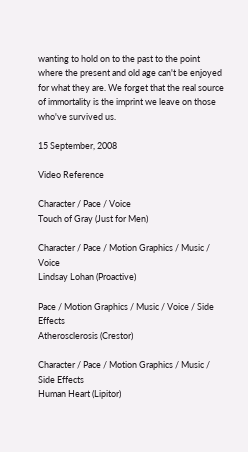wanting to hold on to the past to the point where the present and old age can't be enjoyed for what they are. We forget that the real source of immortality is the imprint we leave on those who've survived us.

15 September, 2008

Video Reference

Character / Pace / Voice
Touch of Gray (Just for Men)

Character / Pace / Motion Graphics / Music / Voice
Lindsay Lohan (Proactive)

Pace / Motion Graphics / Music / Voice / Side Effects
Atherosclerosis (Crestor)

Character / Pace / Motion Graphics / Music / Side Effects
Human Heart (Lipitor)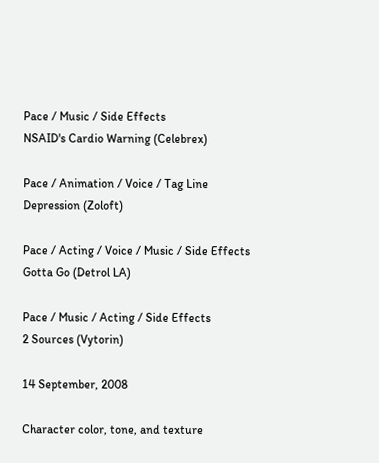Pace / Music / Side Effects
NSAID's Cardio Warning (Celebrex)

Pace / Animation / Voice / Tag Line
Depression (Zoloft)

Pace / Acting / Voice / Music / Side Effects
Gotta Go (Detrol LA)

Pace / Music / Acting / Side Effects
2 Sources (Vytorin)

14 September, 2008

Character color, tone, and texture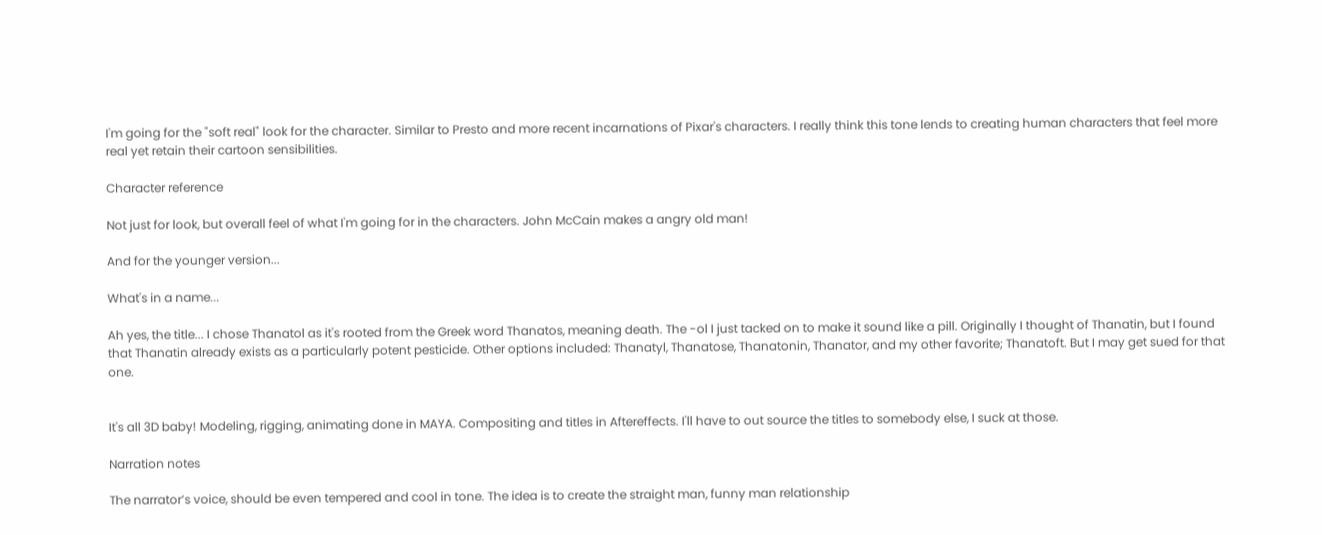I'm going for the "soft real" look for the character. Similar to Presto and more recent incarnations of Pixar's characters. I really think this tone lends to creating human characters that feel more real yet retain their cartoon sensibilities.

Character reference

Not just for look, but overall feel of what I'm going for in the characters. John McCain makes a angry old man!

And for the younger version...

What's in a name...

Ah yes, the title... I chose Thanatol as it's rooted from the Greek word Thanatos, meaning death. The -ol I just tacked on to make it sound like a pill. Originally I thought of Thanatin, but I found that Thanatin already exists as a particularly potent pesticide. Other options included: Thanatyl, Thanatose, Thanatonin, Thanator, and my other favorite; Thanatoft. But I may get sued for that one.


It's all 3D baby! Modeling, rigging, animating done in MAYA. Compositing and titles in Aftereffects. I'll have to out source the titles to somebody else, I suck at those.

Narration notes

The narrator’s voice, should be even tempered and cool in tone. The idea is to create the straight man, funny man relationship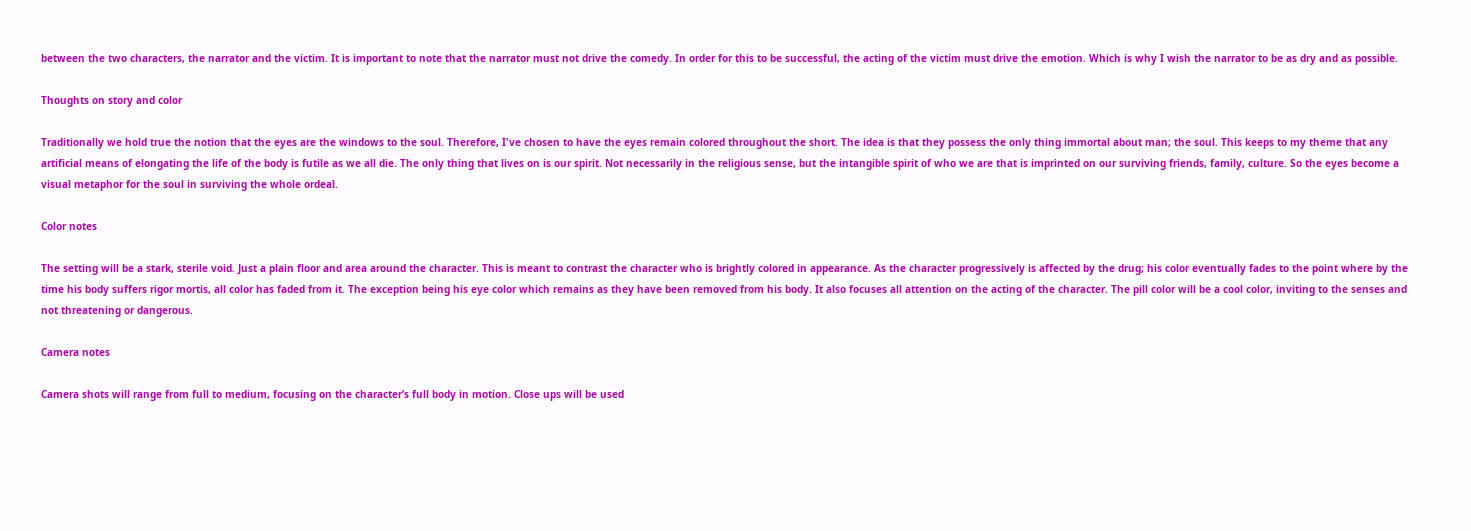between the two characters, the narrator and the victim. It is important to note that the narrator must not drive the comedy. In order for this to be successful, the acting of the victim must drive the emotion. Which is why I wish the narrator to be as dry and as possible.

Thoughts on story and color

Traditionally we hold true the notion that the eyes are the windows to the soul. Therefore, I've chosen to have the eyes remain colored throughout the short. The idea is that they possess the only thing immortal about man; the soul. This keeps to my theme that any artificial means of elongating the life of the body is futile as we all die. The only thing that lives on is our spirit. Not necessarily in the religious sense, but the intangible spirit of who we are that is imprinted on our surviving friends, family, culture. So the eyes become a visual metaphor for the soul in surviving the whole ordeal.

Color notes

The setting will be a stark, sterile void. Just a plain floor and area around the character. This is meant to contrast the character who is brightly colored in appearance. As the character progressively is affected by the drug; his color eventually fades to the point where by the time his body suffers rigor mortis, all color has faded from it. The exception being his eye color which remains as they have been removed from his body. It also focuses all attention on the acting of the character. The pill color will be a cool color, inviting to the senses and not threatening or dangerous.

Camera notes

Camera shots will range from full to medium, focusing on the character’s full body in motion. Close ups will be used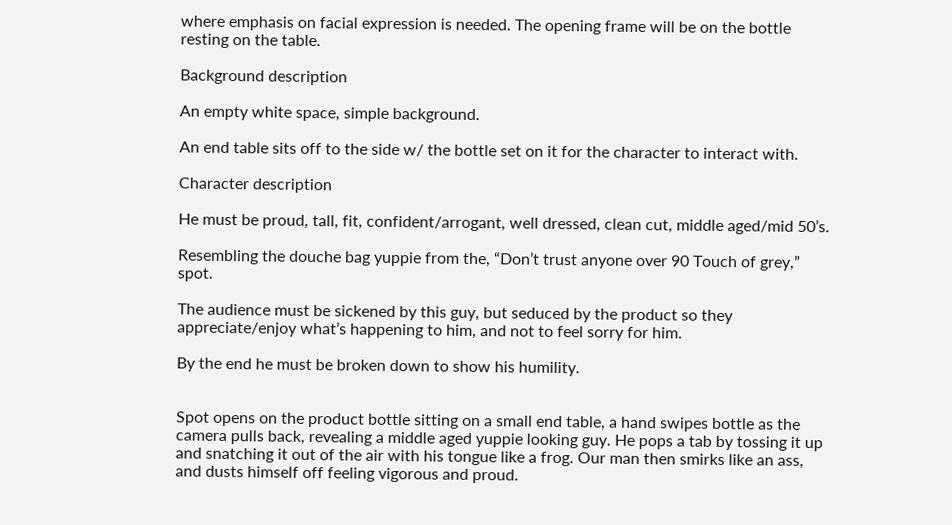where emphasis on facial expression is needed. The opening frame will be on the bottle resting on the table.

Background description

An empty white space, simple background.

An end table sits off to the side w/ the bottle set on it for the character to interact with.

Character description

He must be proud, tall, fit, confident/arrogant, well dressed, clean cut, middle aged/mid 50’s.

Resembling the douche bag yuppie from the, “Don’t trust anyone over 90 Touch of grey,” spot.

The audience must be sickened by this guy, but seduced by the product so they appreciate/enjoy what’s happening to him, and not to feel sorry for him.

By the end he must be broken down to show his humility.


Spot opens on the product bottle sitting on a small end table, a hand swipes bottle as the camera pulls back, revealing a middle aged yuppie looking guy. He pops a tab by tossing it up and snatching it out of the air with his tongue like a frog. Our man then smirks like an ass, and dusts himself off feeling vigorous and proud.